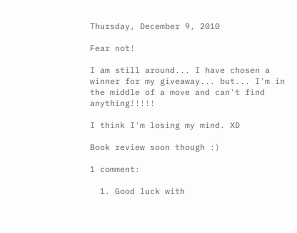Thursday, December 9, 2010

Fear not!

I am still around... I have chosen a winner for my giveaway... but... I'm in the middle of a move and can't find anything!!!!!

I think I'm losing my mind. XD

Book review soon though :)

1 comment:

  1. Good luck with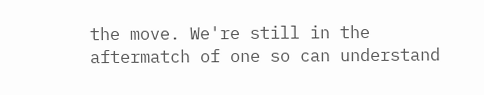the move. We're still in the aftermatch of one so can understand